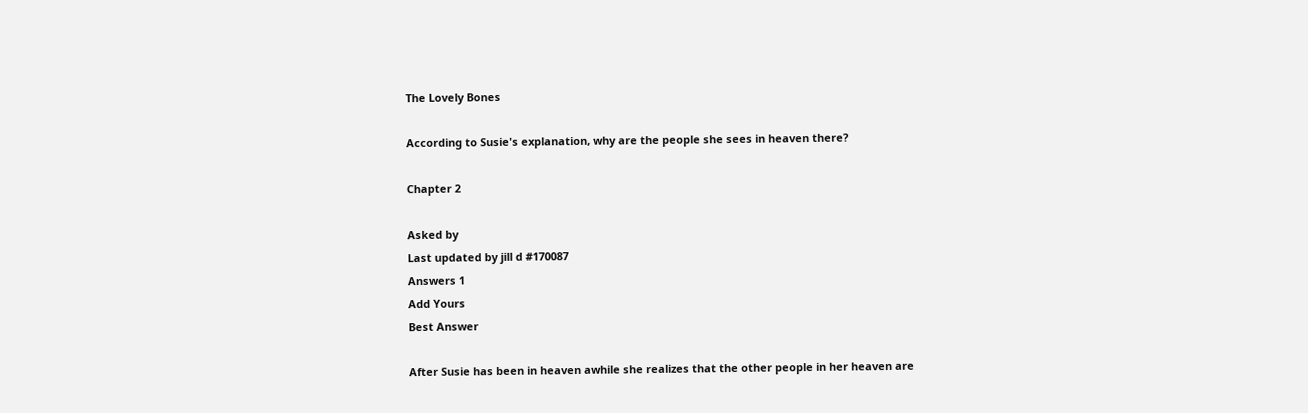The Lovely Bones

According to Susie's explanation, why are the people she sees in heaven there?

Chapter 2

Asked by
Last updated by jill d #170087
Answers 1
Add Yours
Best Answer

After Susie has been in heaven awhile she realizes that the other people in her heaven are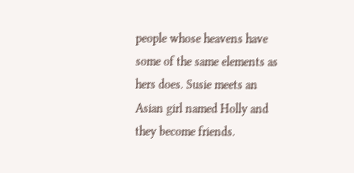people whose heavens have some of the same elements as hers does. Susie meets an Asian girl named Holly and they become friends.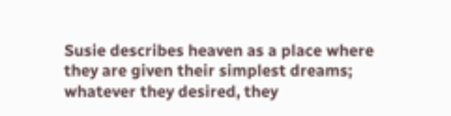Susie describes heaven as a place where they are given their simplest dreams; whatever they desired, they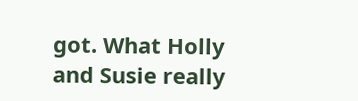got. What Holly and Susie really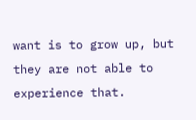want is to grow up, but they are not able to experience that.